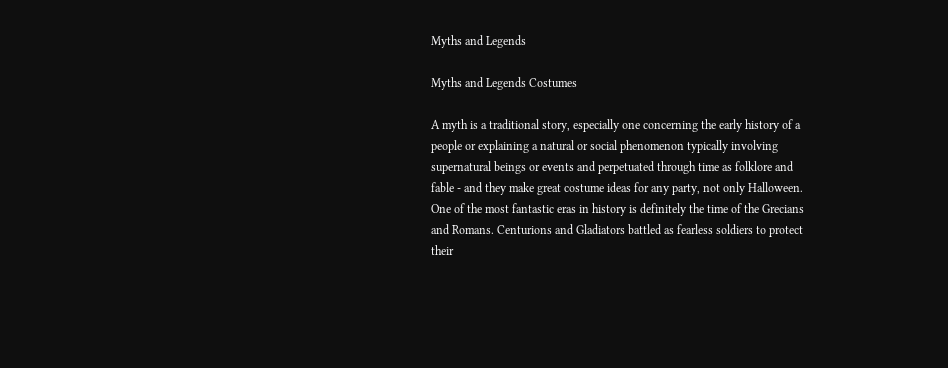Myths and Legends

Myths and Legends Costumes

A myth is a traditional story, especially one concerning the early history of a people or explaining a natural or social phenomenon typically involving supernatural beings or events and perpetuated through time as folklore and fable - and they make great costume ideas for any party, not only Halloween. One of the most fantastic eras in history is definitely the time of the Grecians and Romans. Centurions and Gladiators battled as fearless soldiers to protect their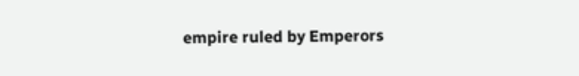empire ruled by Emperors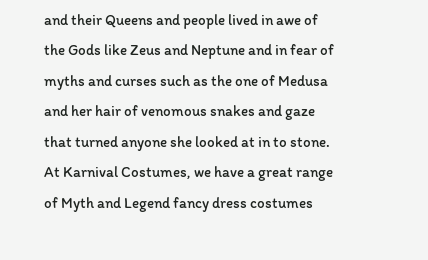and their Queens and people lived in awe of the Gods like Zeus and Neptune and in fear of myths and curses such as the one of Medusa and her hair of venomous snakes and gaze that turned anyone she looked at in to stone.
At Karnival Costumes, we have a great range of Myth and Legend fancy dress costumes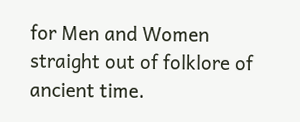for Men and Women straight out of folklore of ancient time.